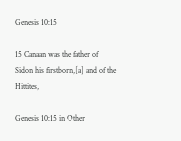Genesis 10:15

15 Canaan was the father of Sidon his firstborn,[a] and of the Hittites,

Genesis 10:15 in Other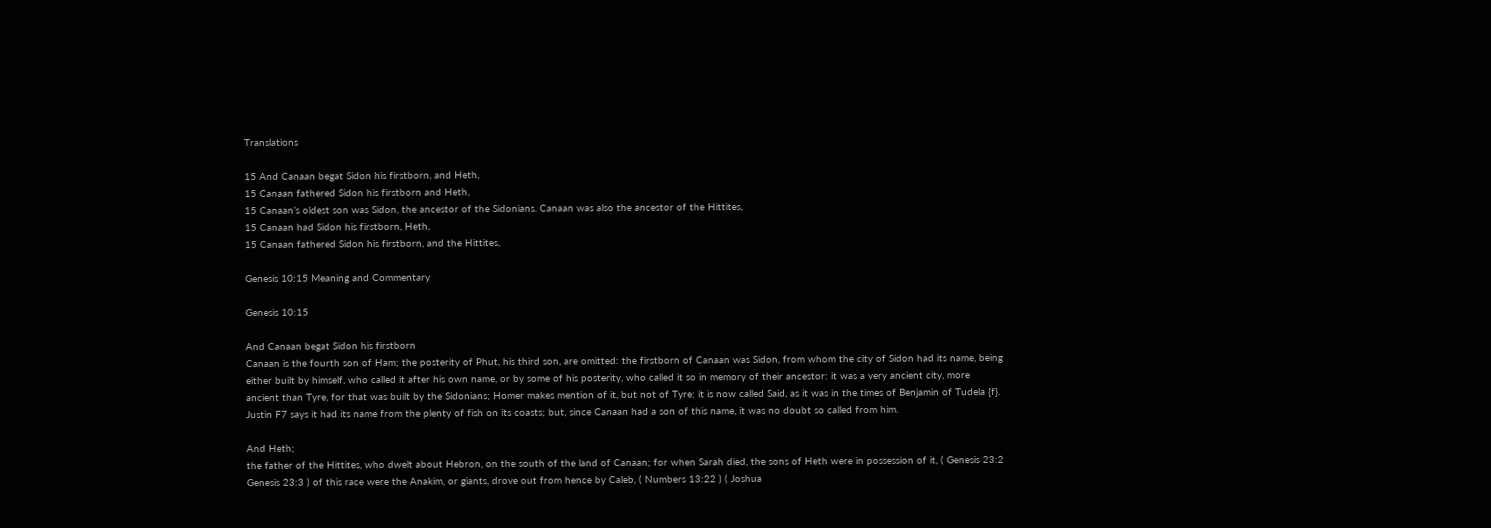Translations

15 And Canaan begat Sidon his firstborn, and Heth,
15 Canaan fathered Sidon his firstborn and Heth,
15 Canaan’s oldest son was Sidon, the ancestor of the Sidonians. Canaan was also the ancestor of the Hittites,
15 Canaan had Sidon his firstborn, Heth,
15 Canaan fathered Sidon his firstborn, and the Hittites,

Genesis 10:15 Meaning and Commentary

Genesis 10:15

And Canaan begat Sidon his firstborn
Canaan is the fourth son of Ham; the posterity of Phut, his third son, are omitted: the firstborn of Canaan was Sidon, from whom the city of Sidon had its name, being either built by himself, who called it after his own name, or by some of his posterity, who called it so in memory of their ancestor: it was a very ancient city, more ancient than Tyre, for that was built by the Sidonians; Homer makes mention of it, but not of Tyre: it is now called Said, as it was in the times of Benjamin of Tudela {f}. Justin F7 says it had its name from the plenty of fish on its coasts; but, since Canaan had a son of this name, it was no doubt so called from him.

And Heth;
the father of the Hittites, who dwelt about Hebron, on the south of the land of Canaan; for when Sarah died, the sons of Heth were in possession of it, ( Genesis 23:2 Genesis 23:3 ) of this race were the Anakim, or giants, drove out from hence by Caleb, ( Numbers 13:22 ) ( Joshua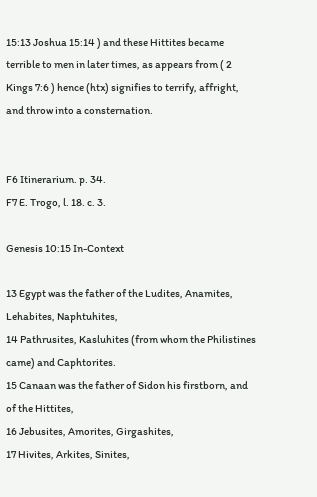15:13 Joshua 15:14 ) and these Hittites became terrible to men in later times, as appears from ( 2 Kings 7:6 ) hence (htx) signifies to terrify, affright, and throw into a consternation.


F6 Itinerarium. p. 34.
F7 E. Trogo, l. 18. c. 3.

Genesis 10:15 In-Context

13 Egypt was the father of the Ludites, Anamites, Lehabites, Naphtuhites,
14 Pathrusites, Kasluhites (from whom the Philistines came) and Caphtorites.
15 Canaan was the father of Sidon his firstborn, and of the Hittites,
16 Jebusites, Amorites, Girgashites,
17 Hivites, Arkites, Sinites,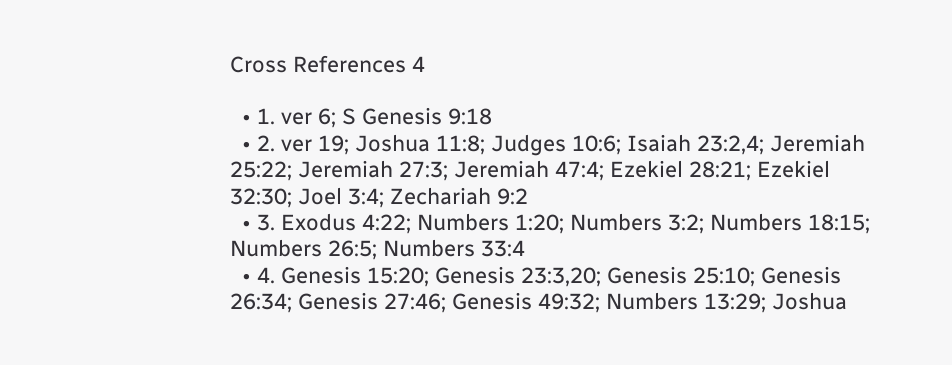Cross References 4

  • 1. ver 6; S Genesis 9:18
  • 2. ver 19; Joshua 11:8; Judges 10:6; Isaiah 23:2,4; Jeremiah 25:22; Jeremiah 27:3; Jeremiah 47:4; Ezekiel 28:21; Ezekiel 32:30; Joel 3:4; Zechariah 9:2
  • 3. Exodus 4:22; Numbers 1:20; Numbers 3:2; Numbers 18:15; Numbers 26:5; Numbers 33:4
  • 4. Genesis 15:20; Genesis 23:3,20; Genesis 25:10; Genesis 26:34; Genesis 27:46; Genesis 49:32; Numbers 13:29; Joshua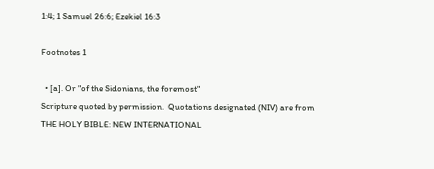1:4; 1 Samuel 26:6; Ezekiel 16:3

Footnotes 1

  • [a]. Or "of the Sidonians, the foremost"
Scripture quoted by permission.  Quotations designated (NIV) are from THE HOLY BIBLE: NEW INTERNATIONAL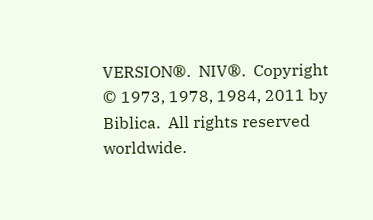VERSION®.  NIV®.  Copyright © 1973, 1978, 1984, 2011 by Biblica.  All rights reserved worldwide.